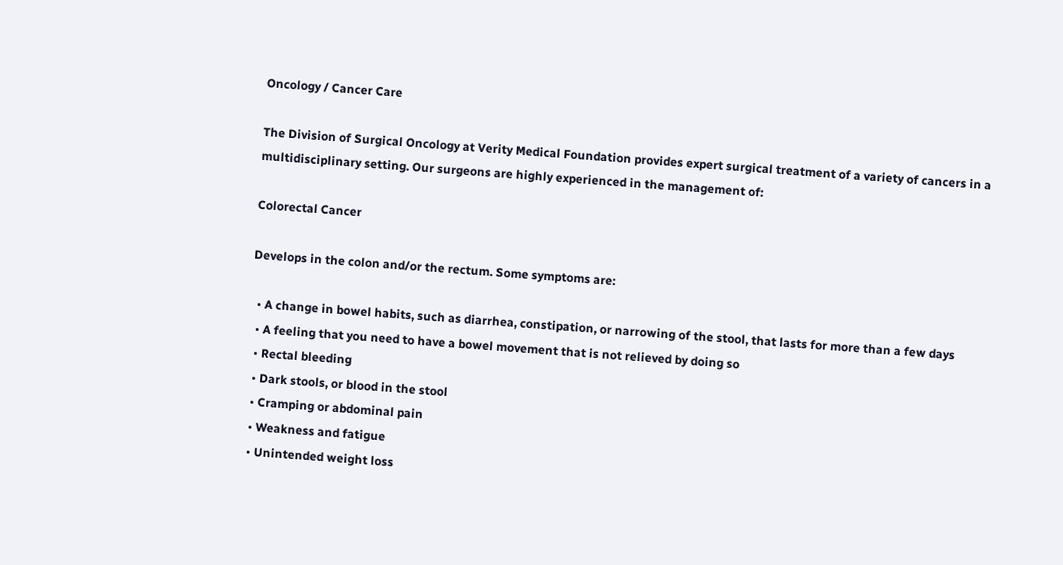Oncology / Cancer Care

The Division of Surgical Oncology at Verity Medical Foundation provides expert surgical treatment of a variety of cancers in a multidisciplinary setting. Our surgeons are highly experienced in the management of:

Colorectal Cancer

Develops in the colon and/or the rectum. Some symptoms are:

  • A change in bowel habits, such as diarrhea, constipation, or narrowing of the stool, that lasts for more than a few days
  • A feeling that you need to have a bowel movement that is not relieved by doing so
  • Rectal bleeding
  • Dark stools, or blood in the stool
  • Cramping or abdominal pain
  • Weakness and fatigue
  • Unintended weight loss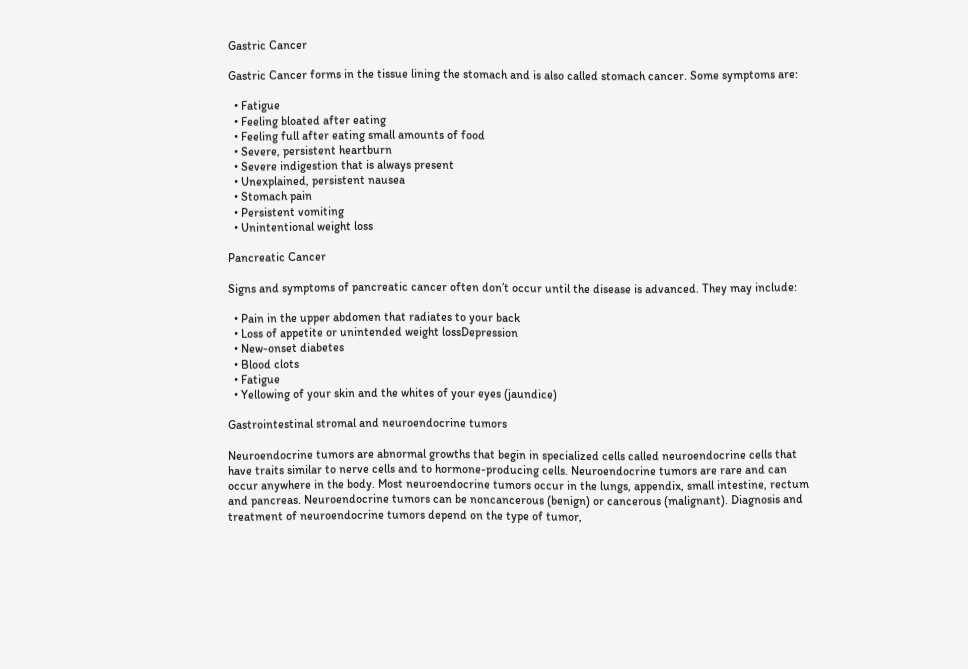Gastric Cancer

Gastric Cancer forms in the tissue lining the stomach and is also called stomach cancer. Some symptoms are:

  • Fatigue
  • Feeling bloated after eating
  • Feeling full after eating small amounts of food
  • Severe, persistent heartburn
  • Severe indigestion that is always present
  • Unexplained, persistent nausea
  • Stomach pain
  • Persistent vomiting
  • Unintentional weight loss

Pancreatic Cancer

Signs and symptoms of pancreatic cancer often don’t occur until the disease is advanced. They may include:

  • Pain in the upper abdomen that radiates to your back
  • Loss of appetite or unintended weight lossDepression
  • New-onset diabetes
  • Blood clots
  • Fatigue
  • Yellowing of your skin and the whites of your eyes (jaundice)

Gastrointestinal stromal and neuroendocrine tumors

Neuroendocrine tumors are abnormal growths that begin in specialized cells called neuroendocrine cells that have traits similar to nerve cells and to hormone-producing cells. Neuroendocrine tumors are rare and can occur anywhere in the body. Most neuroendocrine tumors occur in the lungs, appendix, small intestine, rectum and pancreas. Neuroendocrine tumors can be noncancerous (benign) or cancerous (malignant). Diagnosis and treatment of neuroendocrine tumors depend on the type of tumor,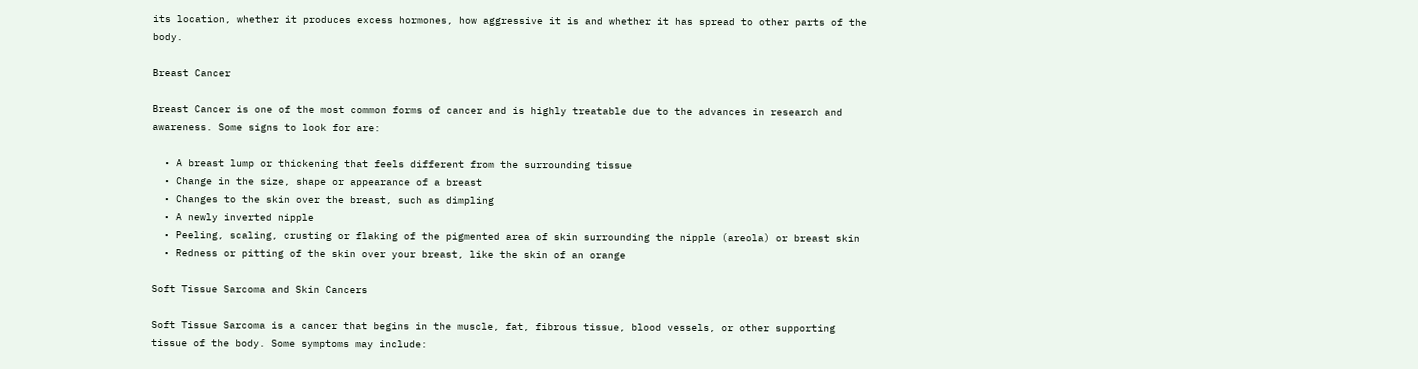its location, whether it produces excess hormones, how aggressive it is and whether it has spread to other parts of the body.

Breast Cancer

Breast Cancer is one of the most common forms of cancer and is highly treatable due to the advances in research and awareness. Some signs to look for are:

  • A breast lump or thickening that feels different from the surrounding tissue
  • Change in the size, shape or appearance of a breast
  • Changes to the skin over the breast, such as dimpling
  • A newly inverted nipple
  • Peeling, scaling, crusting or flaking of the pigmented area of skin surrounding the nipple (areola) or breast skin
  • Redness or pitting of the skin over your breast, like the skin of an orange

Soft Tissue Sarcoma and Skin Cancers

Soft Tissue Sarcoma is a cancer that begins in the muscle, fat, fibrous tissue, blood vessels, or other supporting tissue of the body. Some symptoms may include: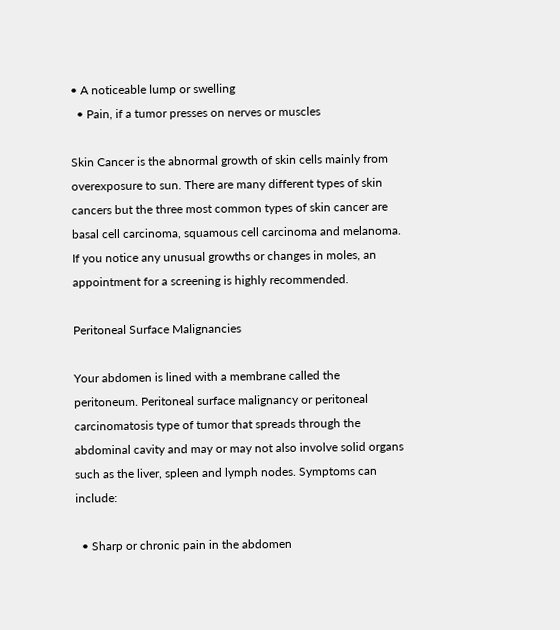• A noticeable lump or swelling
  • Pain, if a tumor presses on nerves or muscles

Skin Cancer is the abnormal growth of skin cells mainly from overexposure to sun. There are many different types of skin cancers but the three most common types of skin cancer are basal cell carcinoma, squamous cell carcinoma and melanoma. If you notice any unusual growths or changes in moles, an appointment for a screening is highly recommended.

Peritoneal Surface Malignancies

Your abdomen is lined with a membrane called the peritoneum. Peritoneal surface malignancy or peritoneal carcinomatosis type of tumor that spreads through the abdominal cavity and may or may not also involve solid organs such as the liver, spleen and lymph nodes. Symptoms can include:

  • Sharp or chronic pain in the abdomen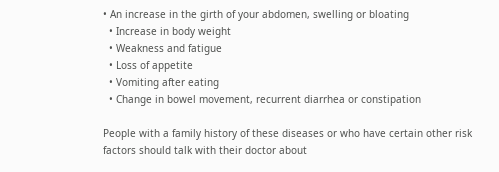• An increase in the girth of your abdomen, swelling or bloating
  • Increase in body weight
  • Weakness and fatigue
  • Loss of appetite
  • Vomiting after eating
  • Change in bowel movement, recurrent diarrhea or constipation

People with a family history of these diseases or who have certain other risk factors should talk with their doctor about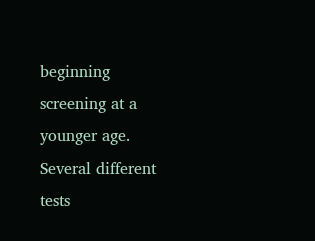beginning screening at a younger age. Several different tests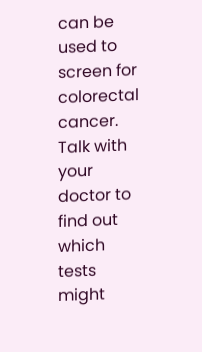can be used to screen for colorectal cancer. Talk with your doctor to find out which tests might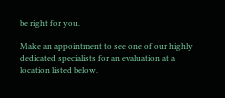be right for you.

Make an appointment to see one of our highly dedicated specialists for an evaluation at a location listed below.